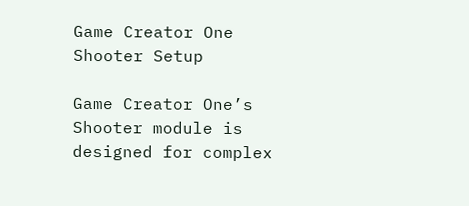Game Creator One Shooter Setup

Game Creator One’s Shooter module is designed for complex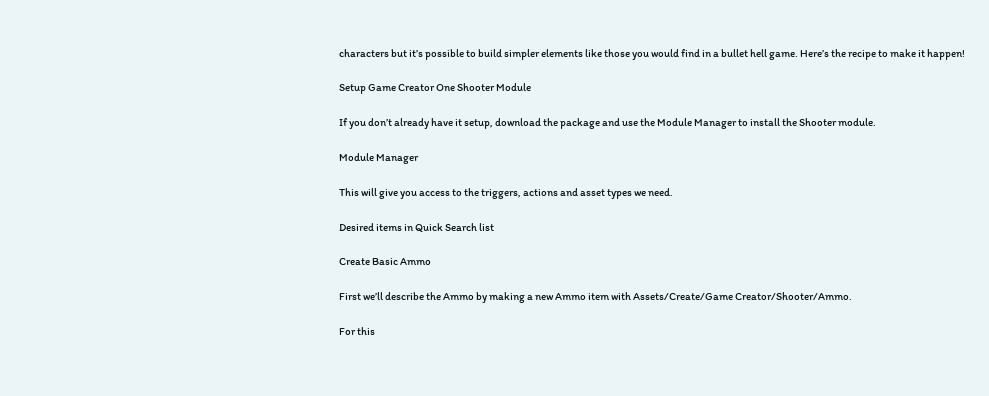characters but it’s possible to build simpler elements like those you would find in a bullet hell game. Here’s the recipe to make it happen!

Setup Game Creator One Shooter Module

If you don’t already have it setup, download the package and use the Module Manager to install the Shooter module.

Module Manager

This will give you access to the triggers, actions and asset types we need.

Desired items in Quick Search list

Create Basic Ammo

First we’ll describe the Ammo by making a new Ammo item with Assets/Create/Game Creator/Shooter/Ammo.

For this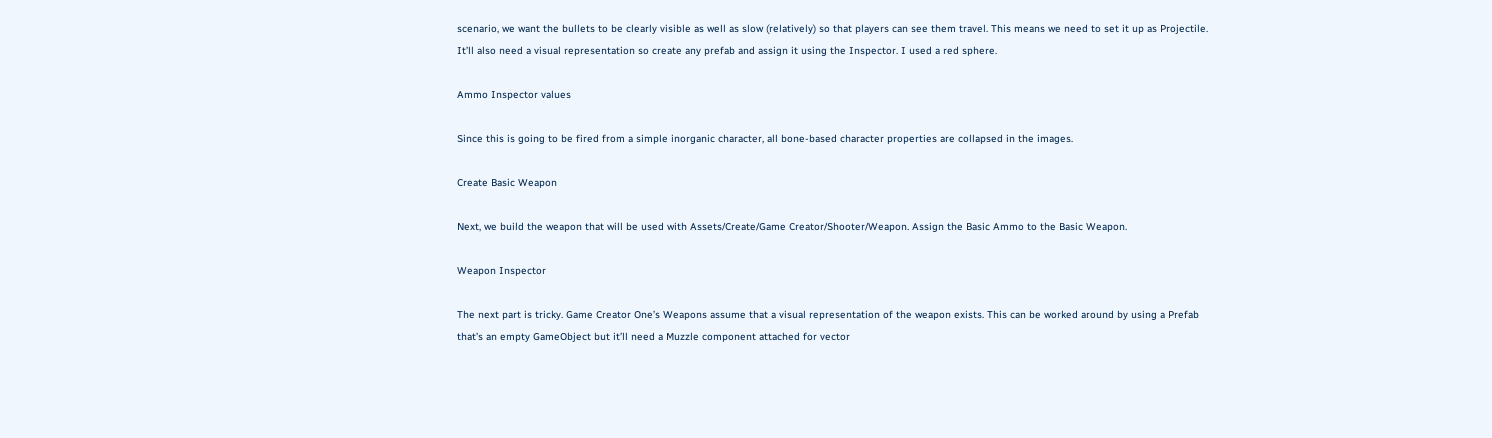scenario, we want the bullets to be clearly visible as well as slow (relatively) so that players can see them travel. This means we need to set it up as Projectile. It’ll also need a visual representation so create any prefab and assign it using the Inspector. I used a red sphere.

Ammo Inspector values

Since this is going to be fired from a simple inorganic character, all bone-based character properties are collapsed in the images.

Create Basic Weapon

Next, we build the weapon that will be used with Assets/Create/Game Creator/Shooter/Weapon. Assign the Basic Ammo to the Basic Weapon.

Weapon Inspector

The next part is tricky. Game Creator One’s Weapons assume that a visual representation of the weapon exists. This can be worked around by using a Prefab that’s an empty GameObject but it’ll need a Muzzle component attached for vector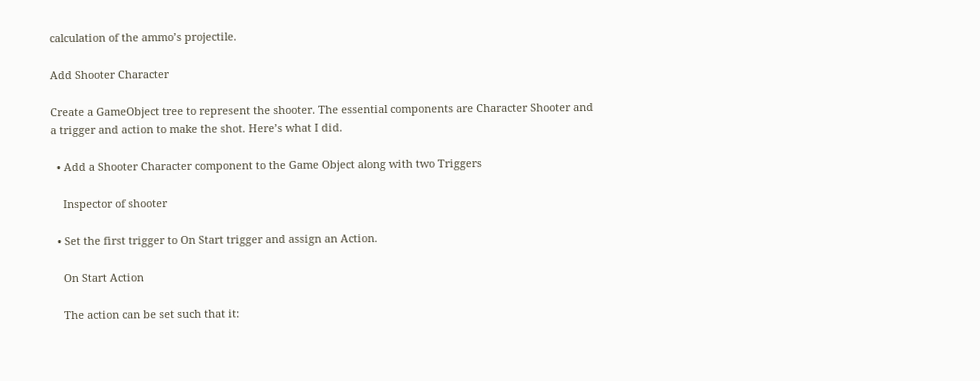calculation of the ammo’s projectile.

Add Shooter Character

Create a GameObject tree to represent the shooter. The essential components are Character Shooter and a trigger and action to make the shot. Here’s what I did.

  • Add a Shooter Character component to the Game Object along with two Triggers

    Inspector of shooter

  • Set the first trigger to On Start trigger and assign an Action.

    On Start Action

    The action can be set such that it: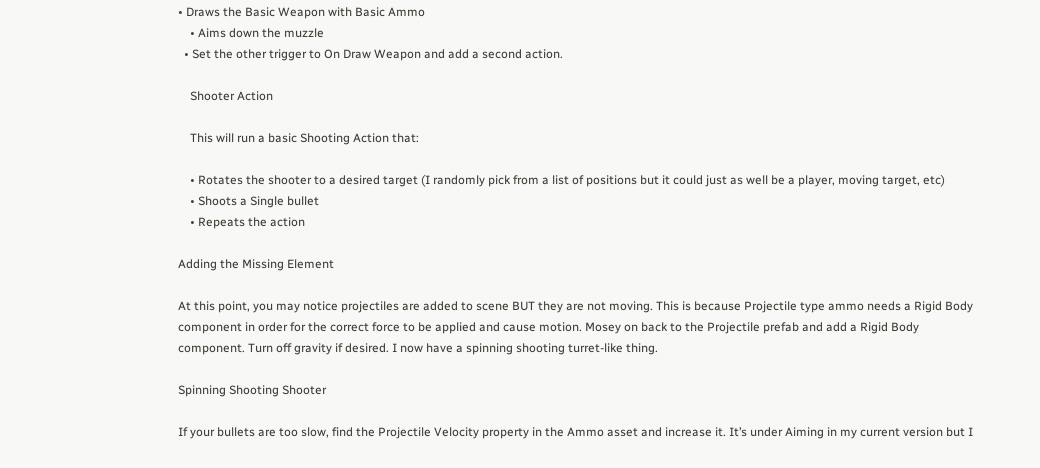• Draws the Basic Weapon with Basic Ammo
    • Aims down the muzzle
  • Set the other trigger to On Draw Weapon and add a second action.

    Shooter Action

    This will run a basic Shooting Action that:

    • Rotates the shooter to a desired target (I randomly pick from a list of positions but it could just as well be a player, moving target, etc)
    • Shoots a Single bullet
    • Repeats the action

Adding the Missing Element

At this point, you may notice projectiles are added to scene BUT they are not moving. This is because Projectile type ammo needs a Rigid Body component in order for the correct force to be applied and cause motion. Mosey on back to the Projectile prefab and add a Rigid Body component. Turn off gravity if desired. I now have a spinning shooting turret-like thing.

Spinning Shooting Shooter

If your bullets are too slow, find the Projectile Velocity property in the Ammo asset and increase it. It’s under Aiming in my current version but I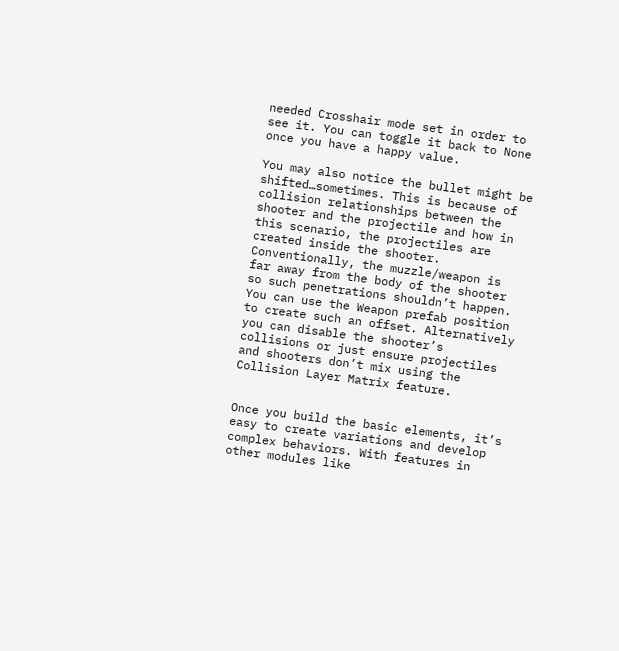needed Crosshair mode set in order to see it. You can toggle it back to None once you have a happy value.

You may also notice the bullet might be shifted…sometimes. This is because of collision relationships between the shooter and the projectile and how in this scenario, the projectiles are created inside the shooter. Conventionally, the muzzle/weapon is far away from the body of the shooter so such penetrations shouldn’t happen. You can use the Weapon prefab position to create such an offset. Alternatively you can disable the shooter’s collisions or just ensure projectiles and shooters don’t mix using the Collision Layer Matrix feature.


Once you build the basic elements, it’s easy to create variations and develop complex behaviors. With features in other modules like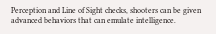Perception and Line of Sight checks, shooters can be given advanced behaviors that can emulate intelligence.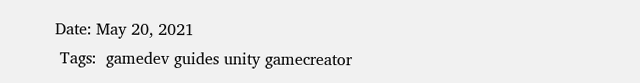Date: May 20, 2021
 Tags:  gamedev guides unity gamecreator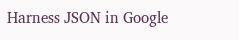Harness JSON in Google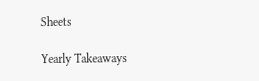Sheets

Yearly Takeaways